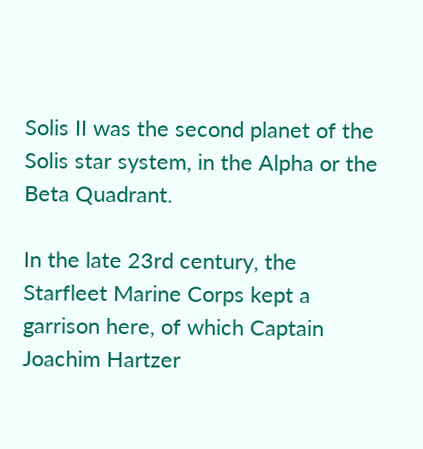Solis II was the second planet of the Solis star system, in the Alpha or the Beta Quadrant.

In the late 23rd century, the Starfleet Marine Corps kept a garrison here, of which Captain Joachim Hartzer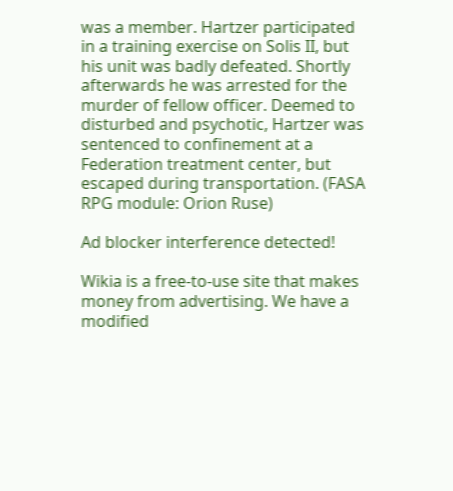was a member. Hartzer participated in a training exercise on Solis II, but his unit was badly defeated. Shortly afterwards he was arrested for the murder of fellow officer. Deemed to disturbed and psychotic, Hartzer was sentenced to confinement at a Federation treatment center, but escaped during transportation. (FASA RPG module: Orion Ruse)

Ad blocker interference detected!

Wikia is a free-to-use site that makes money from advertising. We have a modified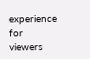experience for viewers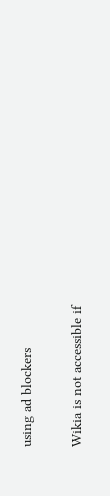using ad blockers

Wikia is not accessible if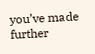you’ve made further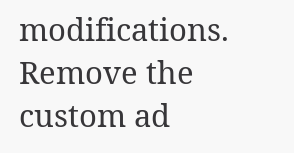modifications. Remove the custom ad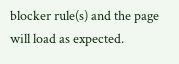blocker rule(s) and the page will load as expected.